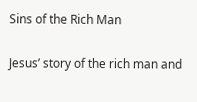Sins of the Rich Man

Jesus’ story of the rich man and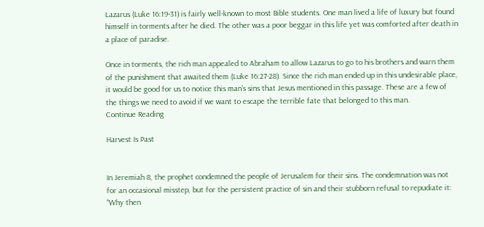Lazarus (Luke 16:19-31) is fairly well-known to most Bible students. One man lived a life of luxury but found himself in torments after he died. The other was a poor beggar in this life yet was comforted after death in a place of paradise.

Once in torments, the rich man appealed to Abraham to allow Lazarus to go to his brothers and warn them of the punishment that awaited them (Luke 16:27-28). Since the rich man ended up in this undesirable place, it would be good for us to notice this man’s sins that Jesus mentioned in this passage. These are a few of the things we need to avoid if we want to escape the terrible fate that belonged to this man.
Continue Reading

Harvest Is Past


In Jeremiah 8, the prophet condemned the people of Jerusalem for their sins. The condemnation was not for an occasional misstep, but for the persistent practice of sin and their stubborn refusal to repudiate it: “Why then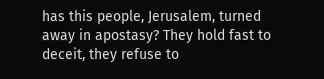has this people, Jerusalem, turned away in apostasy? They hold fast to deceit, they refuse to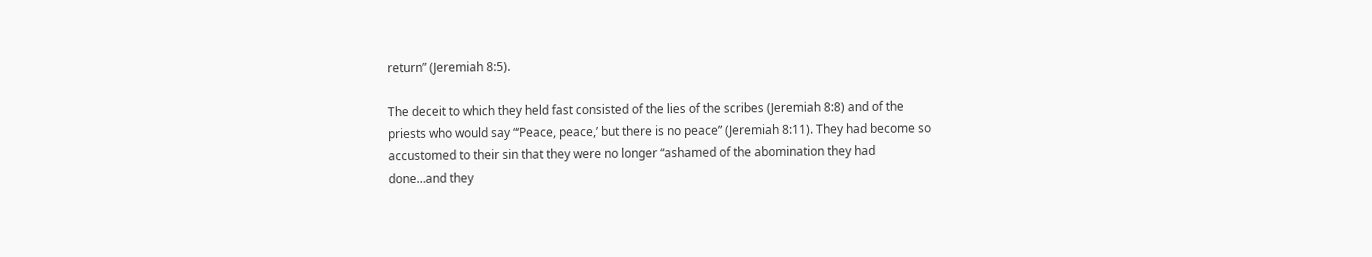return” (Jeremiah 8:5).

The deceit to which they held fast consisted of the lies of the scribes (Jeremiah 8:8) and of the priests who would say “‘Peace, peace,’ but there is no peace” (Jeremiah 8:11). They had become so accustomed to their sin that they were no longer “ashamed of the abomination they had done…and they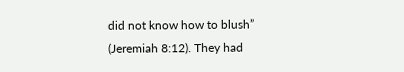did not know how to blush” (Jeremiah 8:12). They had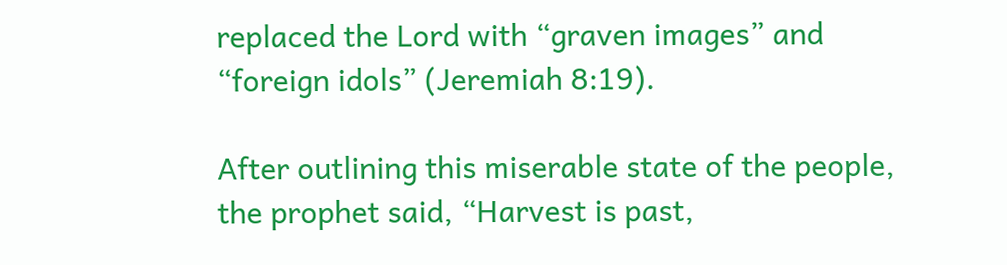replaced the Lord with “graven images” and “foreign idols” (Jeremiah 8:19).

After outlining this miserable state of the people, the prophet said, “Harvest is past,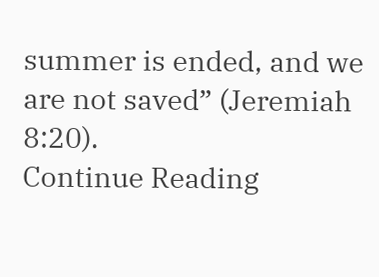summer is ended, and we are not saved” (Jeremiah 8:20).
Continue Reading